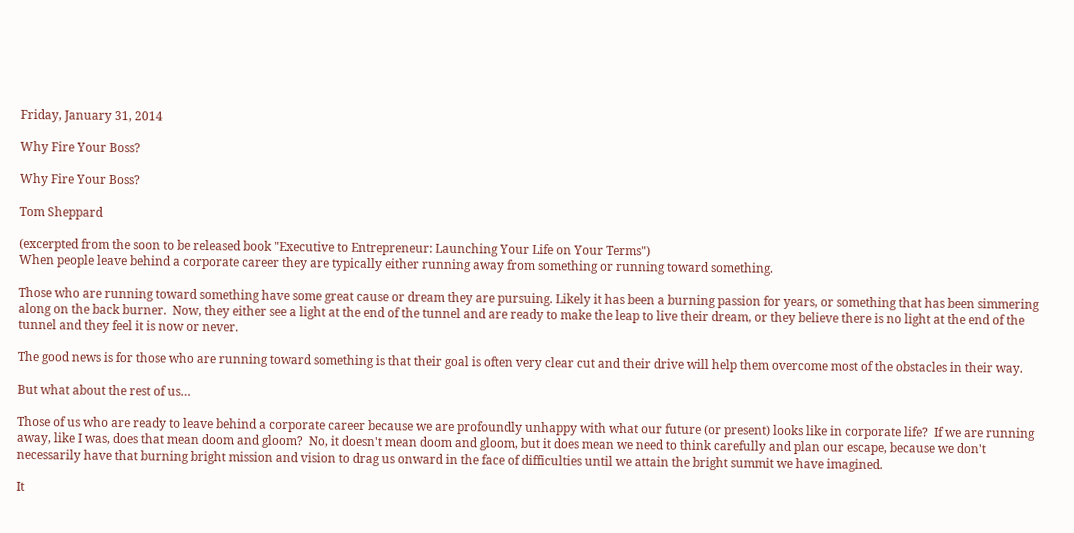Friday, January 31, 2014

Why Fire Your Boss?

Why Fire Your Boss?

Tom Sheppard

(excerpted from the soon to be released book "Executive to Entrepreneur: Launching Your Life on Your Terms")
When people leave behind a corporate career they are typically either running away from something or running toward something.

Those who are running toward something have some great cause or dream they are pursuing. Likely it has been a burning passion for years, or something that has been simmering along on the back burner.  Now, they either see a light at the end of the tunnel and are ready to make the leap to live their dream, or they believe there is no light at the end of the tunnel and they feel it is now or never.

The good news is for those who are running toward something is that their goal is often very clear cut and their drive will help them overcome most of the obstacles in their way.

But what about the rest of us…

Those of us who are ready to leave behind a corporate career because we are profoundly unhappy with what our future (or present) looks like in corporate life?  If we are running away, like I was, does that mean doom and gloom?  No, it doesn't mean doom and gloom, but it does mean we need to think carefully and plan our escape, because we don't necessarily have that burning bright mission and vision to drag us onward in the face of difficulties until we attain the bright summit we have imagined.

It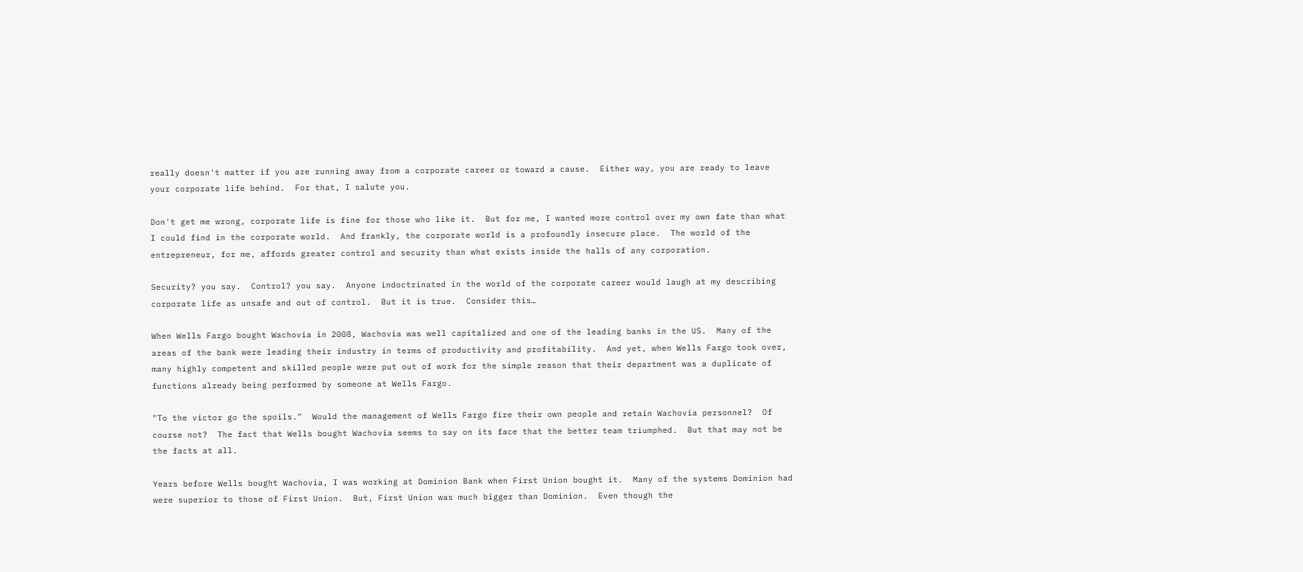really doesn't matter if you are running away from a corporate career or toward a cause.  Either way, you are ready to leave your corporate life behind.  For that, I salute you.

Don't get me wrong, corporate life is fine for those who like it.  But for me, I wanted more control over my own fate than what I could find in the corporate world.  And frankly, the corporate world is a profoundly insecure place.  The world of the entrepreneur, for me, affords greater control and security than what exists inside the halls of any corporation.

Security? you say.  Control? you say.  Anyone indoctrinated in the world of the corporate career would laugh at my describing corporate life as unsafe and out of control.  But it is true.  Consider this…

When Wells Fargo bought Wachovia in 2008, Wachovia was well capitalized and one of the leading banks in the US.  Many of the areas of the bank were leading their industry in terms of productivity and profitability.  And yet, when Wells Fargo took over, many highly competent and skilled people were put out of work for the simple reason that their department was a duplicate of functions already being performed by someone at Wells Fargo.

"To the victor go the spoils."  Would the management of Wells Fargo fire their own people and retain Wachovia personnel?  Of course not?  The fact that Wells bought Wachovia seems to say on its face that the better team triumphed.  But that may not be the facts at all.

Years before Wells bought Wachovia, I was working at Dominion Bank when First Union bought it.  Many of the systems Dominion had were superior to those of First Union.  But, First Union was much bigger than Dominion.  Even though the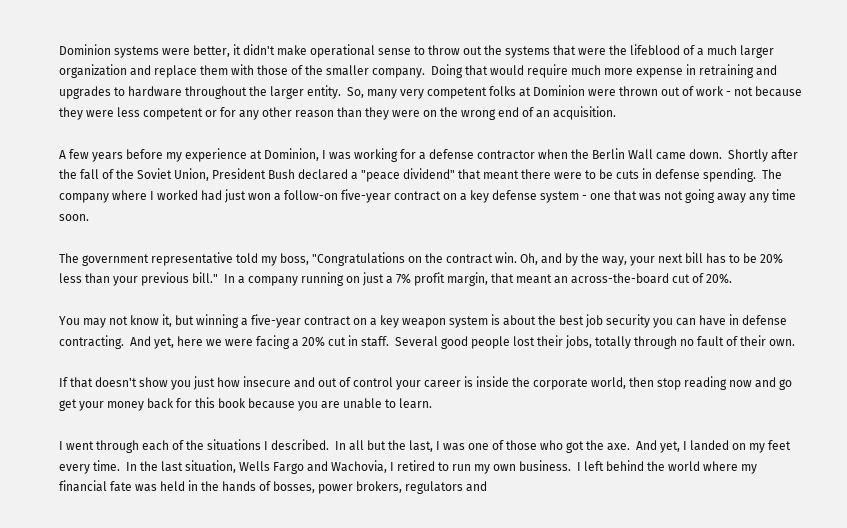Dominion systems were better, it didn't make operational sense to throw out the systems that were the lifeblood of a much larger organization and replace them with those of the smaller company.  Doing that would require much more expense in retraining and upgrades to hardware throughout the larger entity.  So, many very competent folks at Dominion were thrown out of work - not because they were less competent or for any other reason than they were on the wrong end of an acquisition.

A few years before my experience at Dominion, I was working for a defense contractor when the Berlin Wall came down.  Shortly after the fall of the Soviet Union, President Bush declared a "peace dividend" that meant there were to be cuts in defense spending.  The company where I worked had just won a follow-on five-year contract on a key defense system - one that was not going away any time soon.

The government representative told my boss, "Congratulations on the contract win. Oh, and by the way, your next bill has to be 20% less than your previous bill."  In a company running on just a 7% profit margin, that meant an across-the-board cut of 20%.

You may not know it, but winning a five-year contract on a key weapon system is about the best job security you can have in defense contracting.  And yet, here we were facing a 20% cut in staff.  Several good people lost their jobs, totally through no fault of their own.

If that doesn't show you just how insecure and out of control your career is inside the corporate world, then stop reading now and go get your money back for this book because you are unable to learn.

I went through each of the situations I described.  In all but the last, I was one of those who got the axe.  And yet, I landed on my feet every time.  In the last situation, Wells Fargo and Wachovia, I retired to run my own business.  I left behind the world where my financial fate was held in the hands of bosses, power brokers, regulators and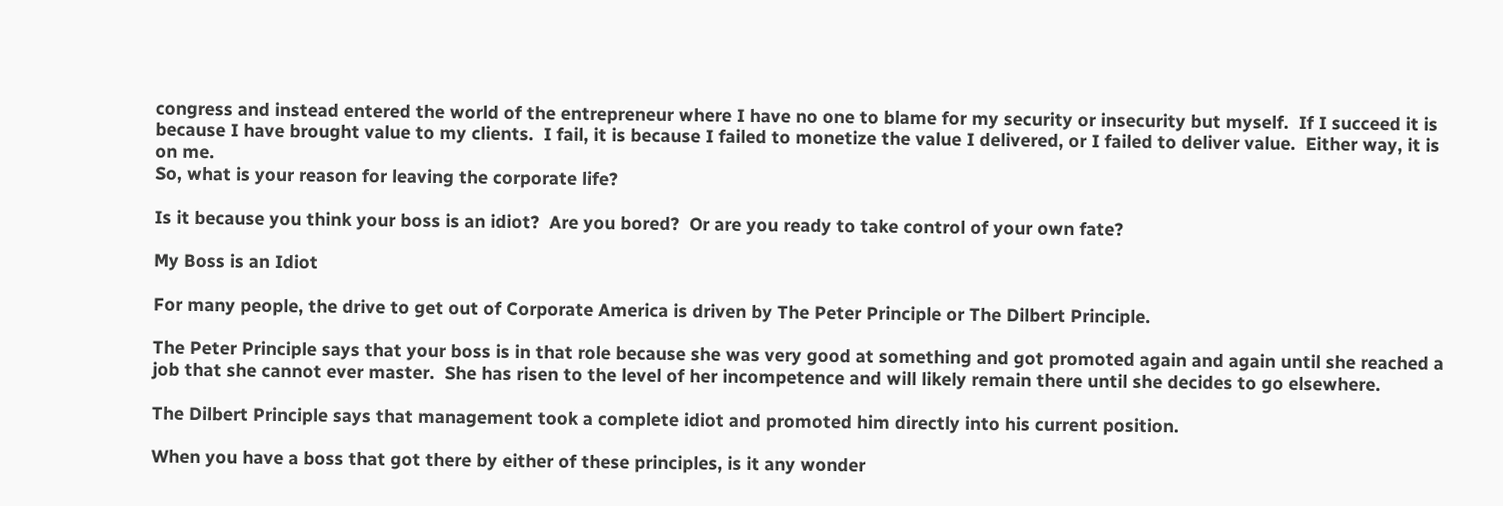congress and instead entered the world of the entrepreneur where I have no one to blame for my security or insecurity but myself.  If I succeed it is because I have brought value to my clients.  I fail, it is because I failed to monetize the value I delivered, or I failed to deliver value.  Either way, it is on me.
So, what is your reason for leaving the corporate life?

Is it because you think your boss is an idiot?  Are you bored?  Or are you ready to take control of your own fate?

My Boss is an Idiot

For many people, the drive to get out of Corporate America is driven by The Peter Principle or The Dilbert Principle.

The Peter Principle says that your boss is in that role because she was very good at something and got promoted again and again until she reached a job that she cannot ever master.  She has risen to the level of her incompetence and will likely remain there until she decides to go elsewhere.

The Dilbert Principle says that management took a complete idiot and promoted him directly into his current position.

When you have a boss that got there by either of these principles, is it any wonder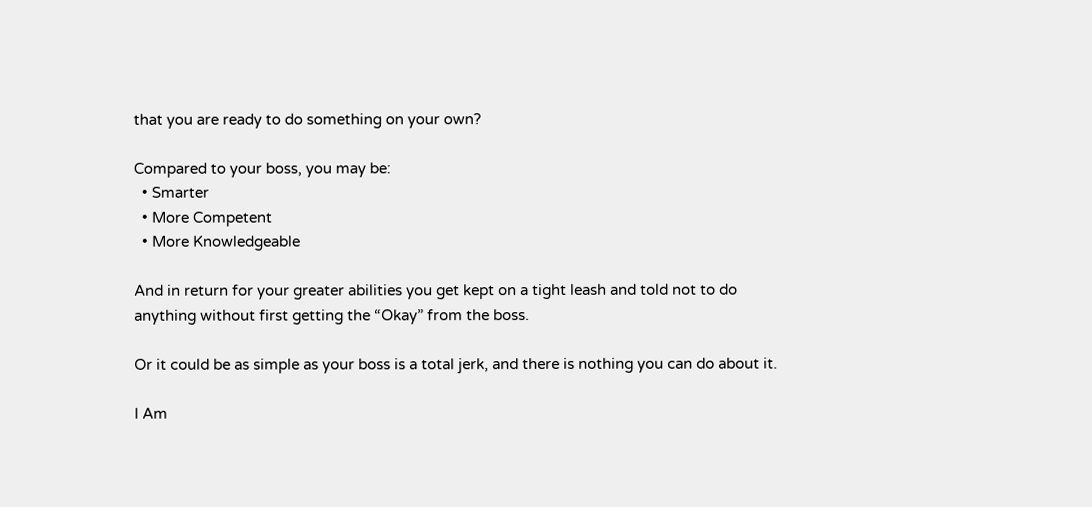that you are ready to do something on your own?

Compared to your boss, you may be:
  • Smarter
  • More Competent
  • More Knowledgeable

And in return for your greater abilities you get kept on a tight leash and told not to do anything without first getting the “Okay” from the boss.

Or it could be as simple as your boss is a total jerk, and there is nothing you can do about it.

I Am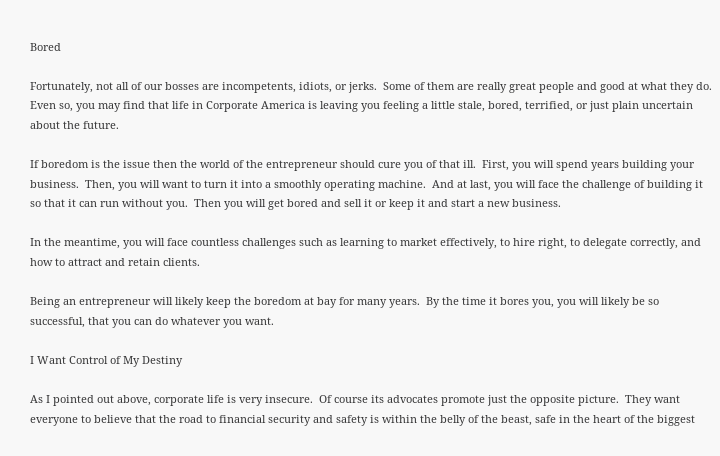Bored

Fortunately, not all of our bosses are incompetents, idiots, or jerks.  Some of them are really great people and good at what they do.  Even so, you may find that life in Corporate America is leaving you feeling a little stale, bored, terrified, or just plain uncertain about the future.

If boredom is the issue then the world of the entrepreneur should cure you of that ill.  First, you will spend years building your business.  Then, you will want to turn it into a smoothly operating machine.  And at last, you will face the challenge of building it so that it can run without you.  Then you will get bored and sell it or keep it and start a new business.

In the meantime, you will face countless challenges such as learning to market effectively, to hire right, to delegate correctly, and how to attract and retain clients.

Being an entrepreneur will likely keep the boredom at bay for many years.  By the time it bores you, you will likely be so successful, that you can do whatever you want.

I Want Control of My Destiny

As I pointed out above, corporate life is very insecure.  Of course its advocates promote just the opposite picture.  They want everyone to believe that the road to financial security and safety is within the belly of the beast, safe in the heart of the biggest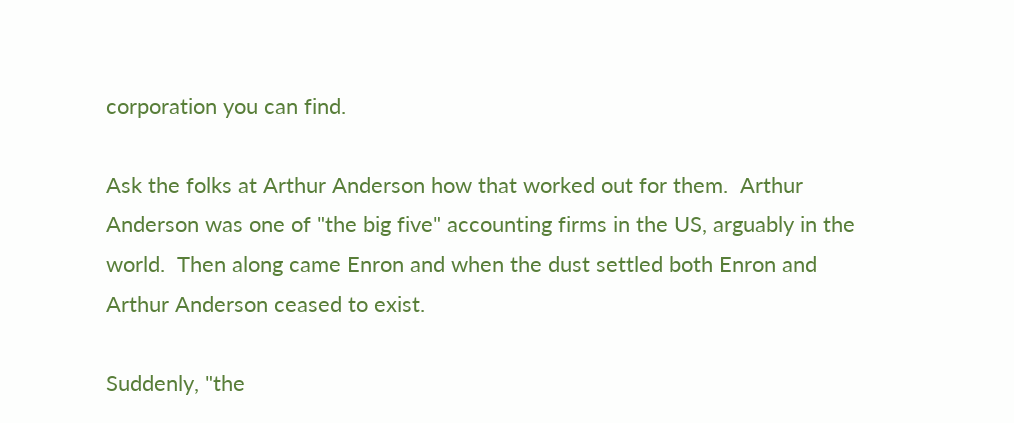corporation you can find.

Ask the folks at Arthur Anderson how that worked out for them.  Arthur Anderson was one of "the big five" accounting firms in the US, arguably in the world.  Then along came Enron and when the dust settled both Enron and Arthur Anderson ceased to exist.

Suddenly, "the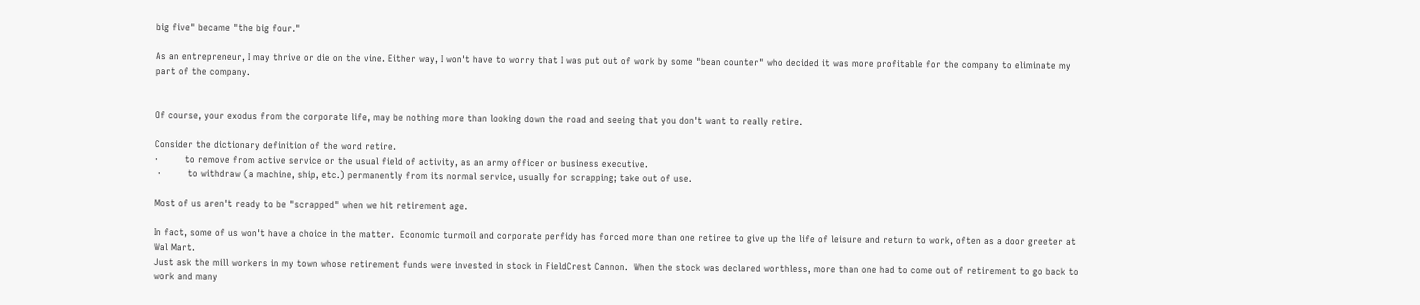big five" became "the big four."

As an entrepreneur, I may thrive or die on the vine. Either way, I won't have to worry that I was put out of work by some "bean counter" who decided it was more profitable for the company to eliminate my part of the company.


Of course, your exodus from the corporate life, may be nothing more than looking down the road and seeing that you don't want to really retire.

Consider the dictionary definition of the word retire.
·         to remove from active service or the usual field of activity, as an army officer or business executive.
 ·         to withdraw (a machine, ship, etc.) permanently from its normal service, usually for scrapping; take out of use.

Most of us aren't ready to be "scrapped" when we hit retirement age.

In fact, some of us won't have a choice in the matter.  Economic turmoil and corporate perfidy has forced more than one retiree to give up the life of leisure and return to work, often as a door greeter at Wal Mart.
Just ask the mill workers in my town whose retirement funds were invested in stock in FieldCrest Cannon.  When the stock was declared worthless, more than one had to come out of retirement to go back to work and many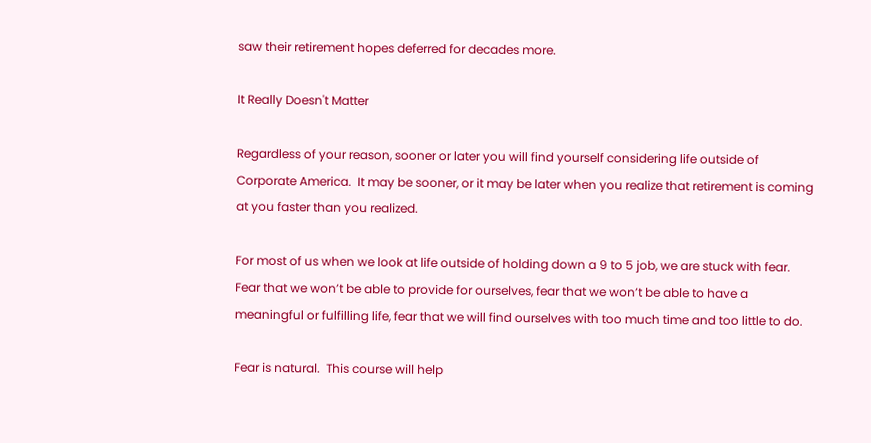saw their retirement hopes deferred for decades more.

It Really Doesn't Matter

Regardless of your reason, sooner or later you will find yourself considering life outside of Corporate America.  It may be sooner, or it may be later when you realize that retirement is coming at you faster than you realized.

For most of us when we look at life outside of holding down a 9 to 5 job, we are stuck with fear.  Fear that we won’t be able to provide for ourselves, fear that we won’t be able to have a meaningful or fulfilling life, fear that we will find ourselves with too much time and too little to do.

Fear is natural.  This course will help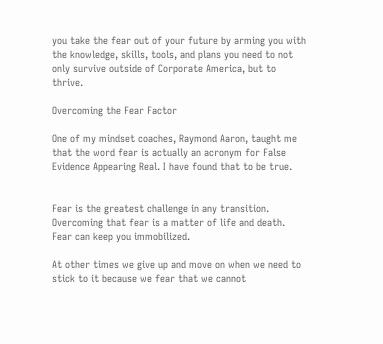you take the fear out of your future by arming you with the knowledge, skills, tools, and plans you need to not only survive outside of Corporate America, but to thrive.

Overcoming the Fear Factor

One of my mindset coaches, Raymond Aaron, taught me that the word fear is actually an acronym for False Evidence Appearing Real. I have found that to be true.


Fear is the greatest challenge in any transition.  Overcoming that fear is a matter of life and death.  Fear can keep you immobilized.

At other times we give up and move on when we need to stick to it because we fear that we cannot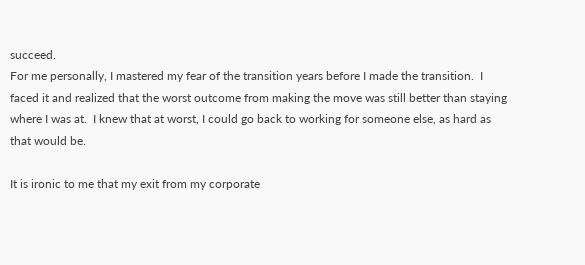succeed.
For me personally, I mastered my fear of the transition years before I made the transition.  I faced it and realized that the worst outcome from making the move was still better than staying where I was at.  I knew that at worst, I could go back to working for someone else, as hard as that would be.

It is ironic to me that my exit from my corporate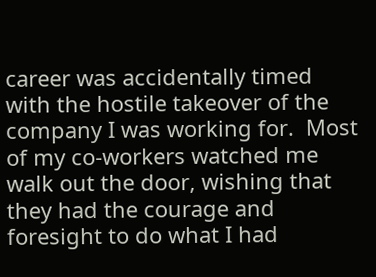career was accidentally timed with the hostile takeover of the company I was working for.  Most of my co-workers watched me walk out the door, wishing that they had the courage and foresight to do what I had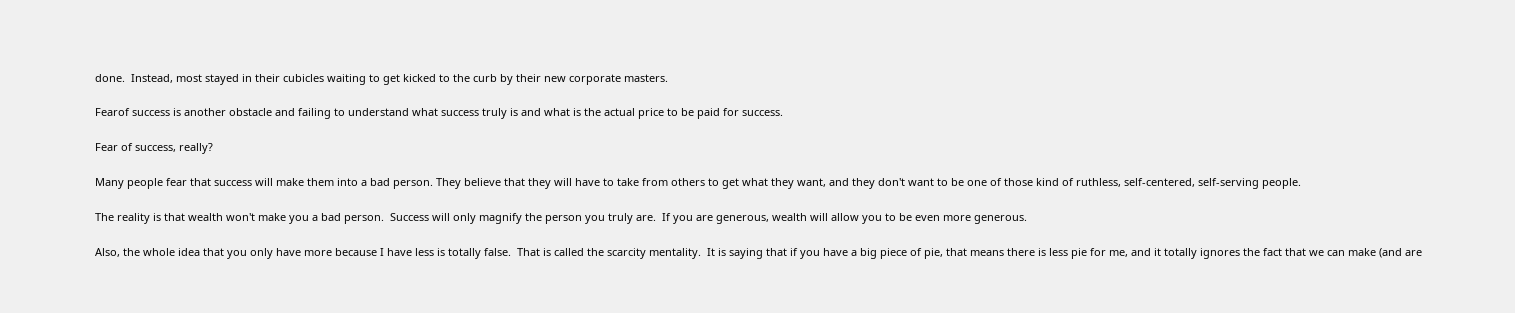done.  Instead, most stayed in their cubicles waiting to get kicked to the curb by their new corporate masters.

Fearof success is another obstacle and failing to understand what success truly is and what is the actual price to be paid for success.

Fear of success, really?

Many people fear that success will make them into a bad person. They believe that they will have to take from others to get what they want, and they don't want to be one of those kind of ruthless, self-centered, self-serving people.

The reality is that wealth won't make you a bad person.  Success will only magnify the person you truly are.  If you are generous, wealth will allow you to be even more generous.

Also, the whole idea that you only have more because I have less is totally false.  That is called the scarcity mentality.  It is saying that if you have a big piece of pie, that means there is less pie for me, and it totally ignores the fact that we can make (and are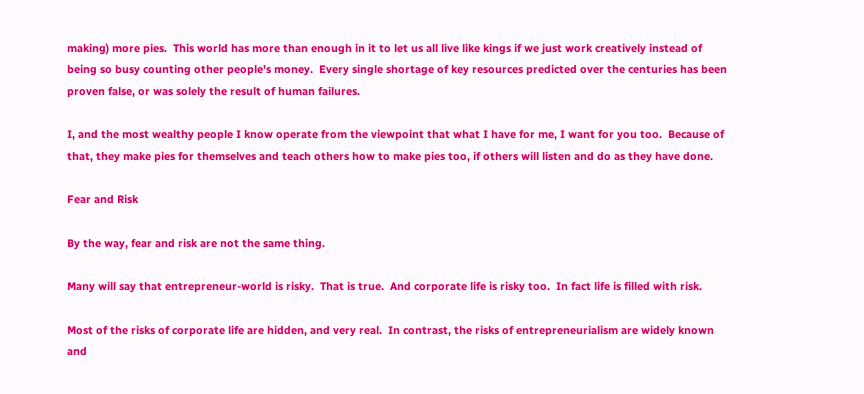making) more pies.  This world has more than enough in it to let us all live like kings if we just work creatively instead of being so busy counting other people's money.  Every single shortage of key resources predicted over the centuries has been proven false, or was solely the result of human failures.

I, and the most wealthy people I know operate from the viewpoint that what I have for me, I want for you too.  Because of that, they make pies for themselves and teach others how to make pies too, if others will listen and do as they have done.

Fear and Risk

By the way, fear and risk are not the same thing.

Many will say that entrepreneur-world is risky.  That is true.  And corporate life is risky too.  In fact life is filled with risk.

Most of the risks of corporate life are hidden, and very real.  In contrast, the risks of entrepreneurialism are widely known and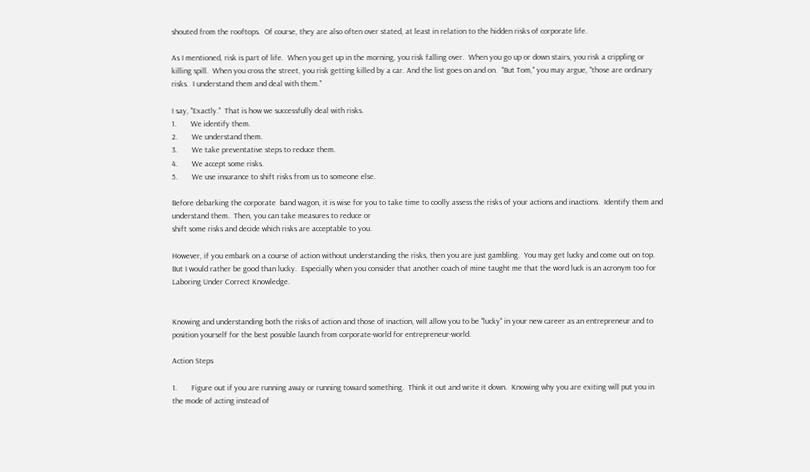shouted from the rooftops.  Of course, they are also often over stated, at least in relation to the hidden risks of corporate life.

As I mentioned, risk is part of life.  When you get up in the morning, you risk falling over.  When you go up or down stairs, you risk a crippling or killing spill.  When you cross the street, you risk getting killed by a car. And the list goes on and on.  "But Tom," you may argue, "those are ordinary risks.  I understand them and deal with them."

I say, "Exactly."  That is how we successfully deal with risks.
1.       We identify them.
2.       We understand them.
3.       We take preventative steps to reduce them.
4.       We accept some risks.
5.       We use insurance to shift risks from us to someone else.

Before debarking the corporate  band wagon, it is wise for you to take time to coolly assess the risks of your actions and inactions.  Identify them and understand them.  Then, you can take measures to reduce or
shift some risks and decide which risks are acceptable to you.

However, if you embark on a course of action without understanding the risks, then you are just gambling.  You may get lucky and come out on top.  But I would rather be good than lucky.  Especially when you consider that another coach of mine taught me that the word luck is an acronym too for Laboring Under Correct Knowledge.


Knowing and understanding both the risks of action and those of inaction, will allow you to be "lucky" in your new career as an entrepreneur and to position yourself for the best possible launch from corporate-world for entrepreneur-world.

Action Steps

1.       Figure out if you are running away or running toward something.  Think it out and write it down.  Knowing why you are exiting will put you in the mode of acting instead of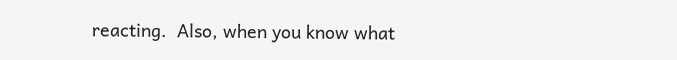reacting.  Also, when you know what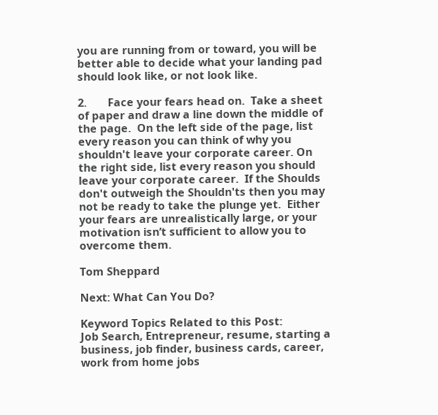you are running from or toward, you will be better able to decide what your landing pad should look like, or not look like.

2.       Face your fears head on.  Take a sheet of paper and draw a line down the middle of the page.  On the left side of the page, list every reason you can think of why you shouldn't leave your corporate career. On the right side, list every reason you should leave your corporate career.  If the Shoulds don't outweigh the Shouldn'ts then you may not be ready to take the plunge yet.  Either your fears are unrealistically large, or your motivation isn’t sufficient to allow you to overcome them.

Tom Sheppard

Next: What Can You Do?

Keyword Topics Related to this Post:
Job Search, Entrepreneur, resume, starting a business, job finder, business cards, career, work from home jobs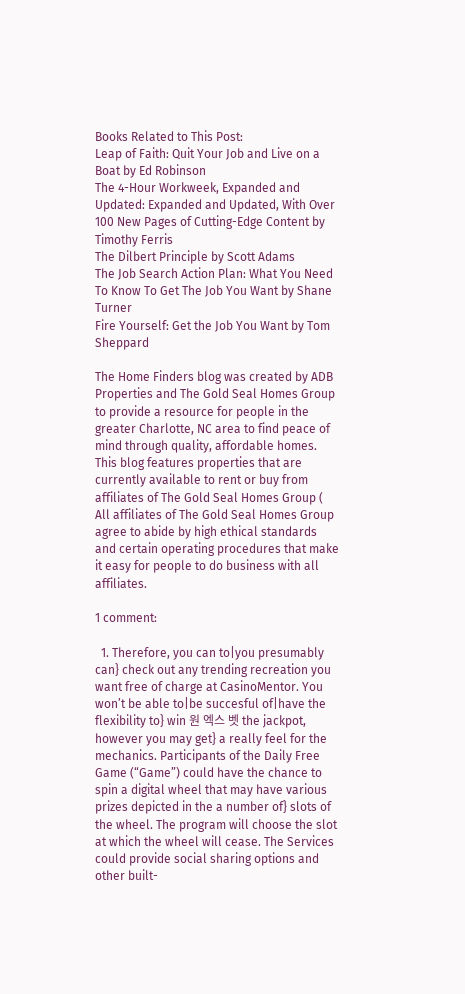Books Related to This Post:
Leap of Faith: Quit Your Job and Live on a Boat by Ed Robinson
The 4-Hour Workweek, Expanded and Updated: Expanded and Updated, With Over 100 New Pages of Cutting-Edge Content by Timothy Ferris
The Dilbert Principle by Scott Adams
The Job Search Action Plan: What You Need To Know To Get The Job You Want by Shane Turner
Fire Yourself: Get the Job You Want by Tom Sheppard

The Home Finders blog was created by ADB Properties and The Gold Seal Homes Group to provide a resource for people in the greater Charlotte, NC area to find peace of mind through quality, affordable homes. This blog features properties that are currently available to rent or buy from affiliates of The Gold Seal Homes Group ( All affiliates of The Gold Seal Homes Group agree to abide by high ethical standards and certain operating procedures that make it easy for people to do business with all affiliates.

1 comment:

  1. Therefore, you can to|you presumably can} check out any trending recreation you want free of charge at CasinoMentor. You won’t be able to|be succesful of|have the flexibility to} win 원 엑스 벳 the jackpot, however you may get} a really feel for the mechanics. Participants of the Daily Free Game (“Game”) could have the chance to spin a digital wheel that may have various prizes depicted in the a number of} slots of the wheel. The program will choose the slot at which the wheel will cease. The Services could provide social sharing options and other built-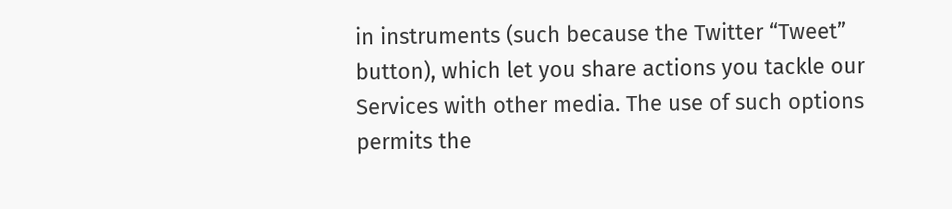in instruments (such because the Twitter “Tweet” button), which let you share actions you tackle our Services with other media. The use of such options permits the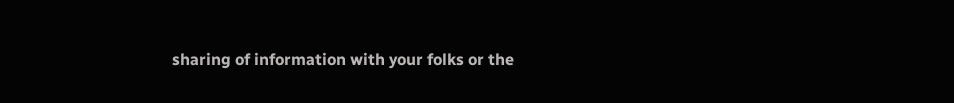sharing of information with your folks or the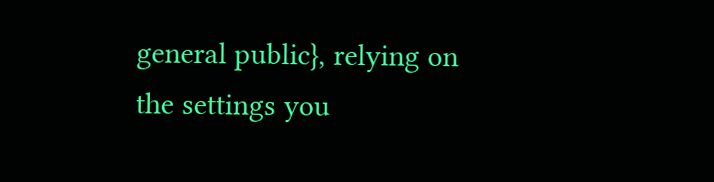general public}, relying on the settings you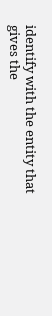identify with the entity that gives the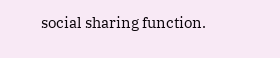social sharing function.